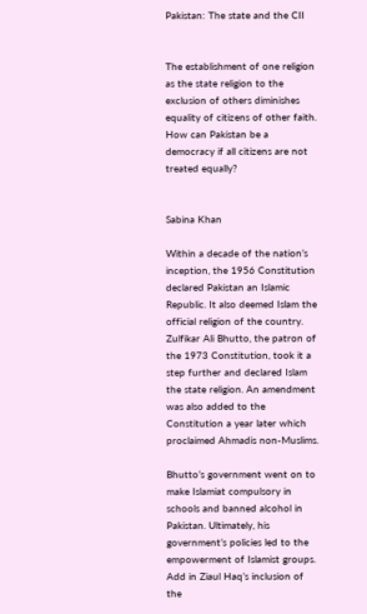Pakistan: The state and the CII


The establishment of one religion as the state religion to the exclusion of others diminishes equality of citizens of other faith. How can Pakistan be a democracy if all citizens are not treated equally?


Sabina Khan

Within a decade of the nation’s inception, the 1956 Constitution declared Pakistan an Islamic Republic. It also deemed Islam the official religion of the country. Zulfikar Ali Bhutto, the patron of the 1973 Constitution, took it a step further and declared Islam the state religion. An amendment was also added to the Constitution a year later which proclaimed Ahmadis non-Muslims.

Bhutto’s government went on to make Islamiat compulsory in schools and banned alcohol in Pakistan. Ultimately, his government’s policies led to the empowerment of Islamist groups. Add in Ziaul Haq’s inclusion of the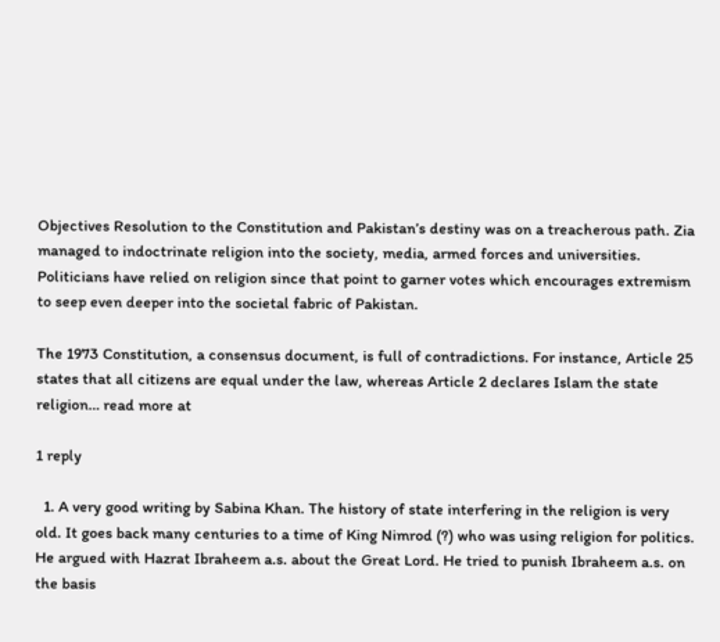Objectives Resolution to the Constitution and Pakistan’s destiny was on a treacherous path. Zia managed to indoctrinate religion into the society, media, armed forces and universities. Politicians have relied on religion since that point to garner votes which encourages extremism to seep even deeper into the societal fabric of Pakistan.

The 1973 Constitution, a consensus document, is full of contradictions. For instance, Article 25 states that all citizens are equal under the law, whereas Article 2 declares Islam the state religion… read more at

1 reply

  1. A very good writing by Sabina Khan. The history of state interfering in the religion is very old. It goes back many centuries to a time of King Nimrod (?) who was using religion for politics. He argued with Hazrat Ibraheem a.s. about the Great Lord. He tried to punish Ibraheem a.s. on the basis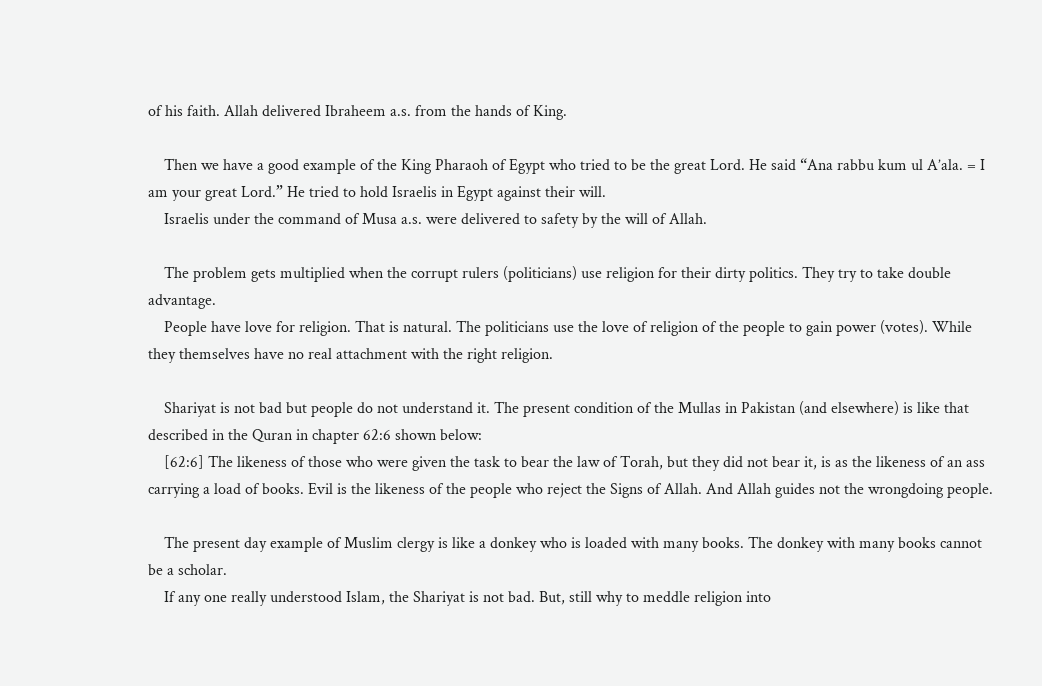of his faith. Allah delivered Ibraheem a.s. from the hands of King.

    Then we have a good example of the King Pharaoh of Egypt who tried to be the great Lord. He said “Ana rabbu kum ul A’ala. = I am your great Lord.” He tried to hold Israelis in Egypt against their will.
    Israelis under the command of Musa a.s. were delivered to safety by the will of Allah.

    The problem gets multiplied when the corrupt rulers (politicians) use religion for their dirty politics. They try to take double advantage.
    People have love for religion. That is natural. The politicians use the love of religion of the people to gain power (votes). While they themselves have no real attachment with the right religion.

    Shariyat is not bad but people do not understand it. The present condition of the Mullas in Pakistan (and elsewhere) is like that described in the Quran in chapter 62:6 shown below:
    [62:6] The likeness of those who were given the task to bear the law of Torah, but they did not bear it, is as the likeness of an ass carrying a load of books. Evil is the likeness of the people who reject the Signs of Allah. And Allah guides not the wrongdoing people.

    The present day example of Muslim clergy is like a donkey who is loaded with many books. The donkey with many books cannot be a scholar.
    If any one really understood Islam, the Shariyat is not bad. But, still why to meddle religion into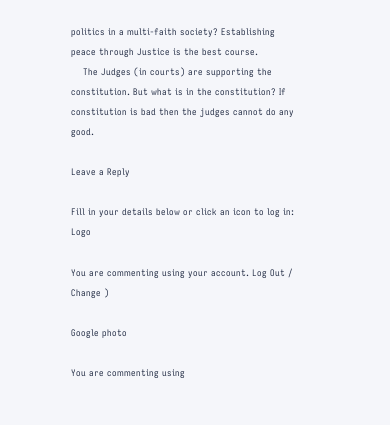politics in a multi-faith society? Establishing peace through Justice is the best course.
    The Judges (in courts) are supporting the constitution. But what is in the constitution? If constitution is bad then the judges cannot do any good.

Leave a Reply

Fill in your details below or click an icon to log in: Logo

You are commenting using your account. Log Out /  Change )

Google photo

You are commenting using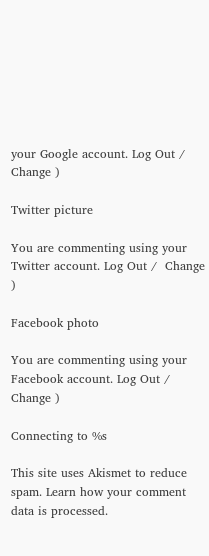your Google account. Log Out /  Change )

Twitter picture

You are commenting using your Twitter account. Log Out /  Change )

Facebook photo

You are commenting using your Facebook account. Log Out /  Change )

Connecting to %s

This site uses Akismet to reduce spam. Learn how your comment data is processed.